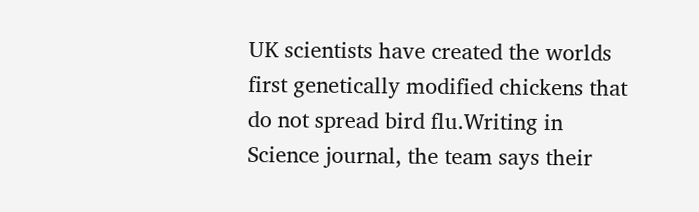UK scientists have created the worlds first genetically modified chickens that do not spread bird flu.Writing in Science journal, the team says their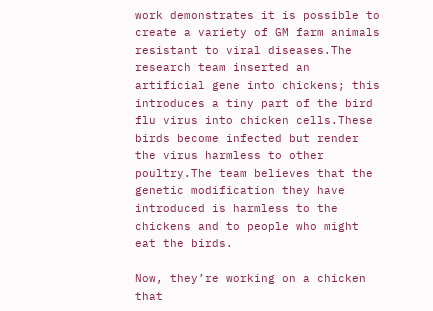work demonstrates it is possible to create a variety of GM farm animals resistant to viral diseases.The research team inserted an artificial gene into chickens; this introduces a tiny part of the bird flu virus into chicken cells.These birds become infected but render the virus harmless to other poultry.The team believes that the genetic modification they have introduced is harmless to the chickens and to people who might eat the birds.

Now, they’re working on a chicken that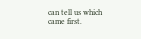can tell us which came first.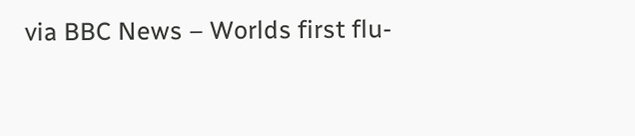via BBC News – Worlds first flu-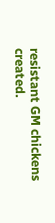resistant GM chickens created.